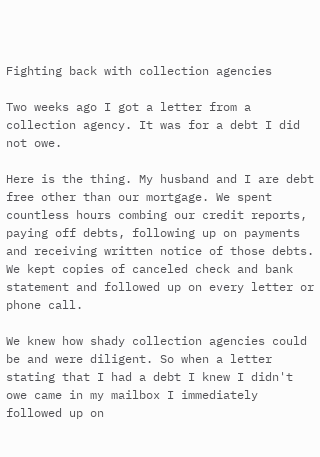Fighting back with collection agencies

Two weeks ago I got a letter from a collection agency. It was for a debt I did not owe.

Here is the thing. My husband and I are debt free other than our mortgage. We spent countless hours combing our credit reports, paying off debts, following up on payments and receiving written notice of those debts. We kept copies of canceled check and bank statement and followed up on every letter or phone call.

We knew how shady collection agencies could be and were diligent. So when a letter stating that I had a debt I knew I didn't owe came in my mailbox I immediately followed up on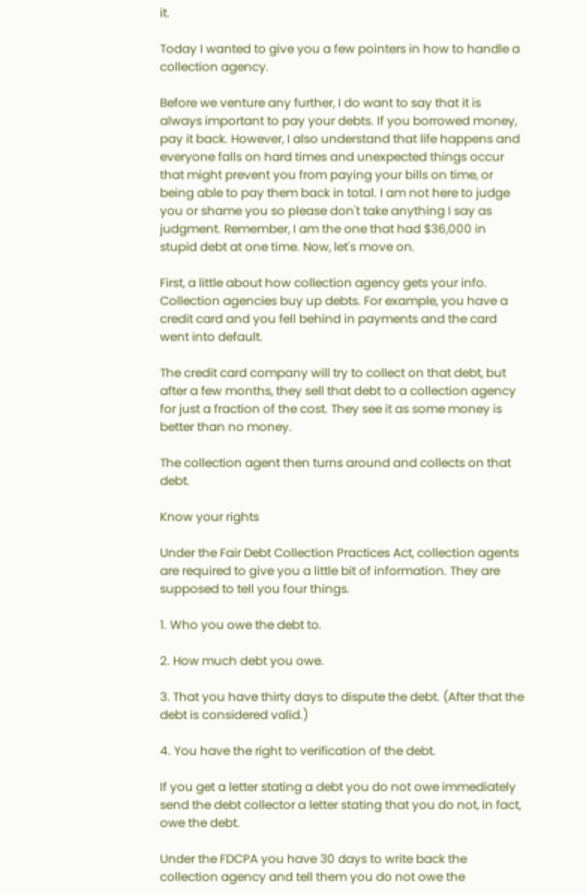it.

Today I wanted to give you a few pointers in how to handle a collection agency.

Before we venture any further, I do want to say that it is always important to pay your debts. If you borrowed money, pay it back. However, I also understand that life happens and everyone falls on hard times and unexpected things occur that might prevent you from paying your bills on time, or being able to pay them back in total. I am not here to judge you or shame you so please don't take anything I say as judgment. Remember, I am the one that had $36,000 in stupid debt at one time. Now, let's move on.

First, a little about how collection agency gets your info. Collection agencies buy up debts. For example, you have a credit card and you fell behind in payments and the card went into default.

The credit card company will try to collect on that debt, but after a few months, they sell that debt to a collection agency for just a fraction of the cost. They see it as some money is better than no money.

The collection agent then turns around and collects on that debt.

Know your rights

Under the Fair Debt Collection Practices Act, collection agents are required to give you a little bit of information. They are supposed to tell you four things.

1. Who you owe the debt to.

2. How much debt you owe.

3. That you have thirty days to dispute the debt. (After that the debt is considered valid.)

4. You have the right to verification of the debt.

If you get a letter stating a debt you do not owe immediately send the debt collector a letter stating that you do not, in fact, owe the debt.

Under the FDCPA you have 30 days to write back the collection agency and tell them you do not owe the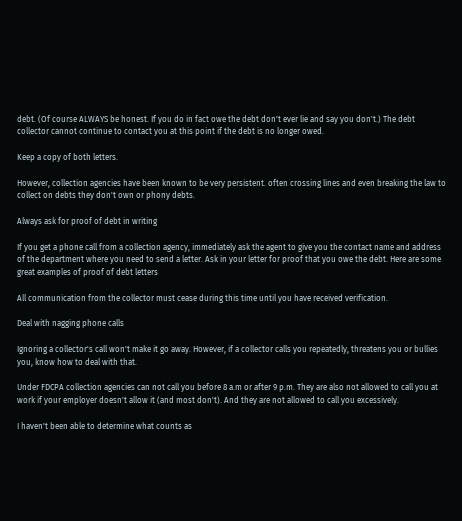debt. (Of course ALWAYS be honest. If you do in fact owe the debt don't ever lie and say you don't.) The debt collector cannot continue to contact you at this point if the debt is no longer owed.

Keep a copy of both letters.

However, collection agencies have been known to be very persistent. often crossing lines and even breaking the law to collect on debts they don't own or phony debts.

Always ask for proof of debt in writing

If you get a phone call from a collection agency, immediately ask the agent to give you the contact name and address of the department where you need to send a letter. Ask in your letter for proof that you owe the debt. Here are some great examples of proof of debt letters

All communication from the collector must cease during this time until you have received verification.

Deal with nagging phone calls

Ignoring a collector's call won't make it go away. However, if a collector calls you repeatedly, threatens you or bullies you, know how to deal with that.

Under FDCPA collection agencies can not call you before 8 a.m or after 9 p.m. They are also not allowed to call you at work if your employer doesn't allow it (and most don't). And they are not allowed to call you excessively.

I haven't been able to determine what counts as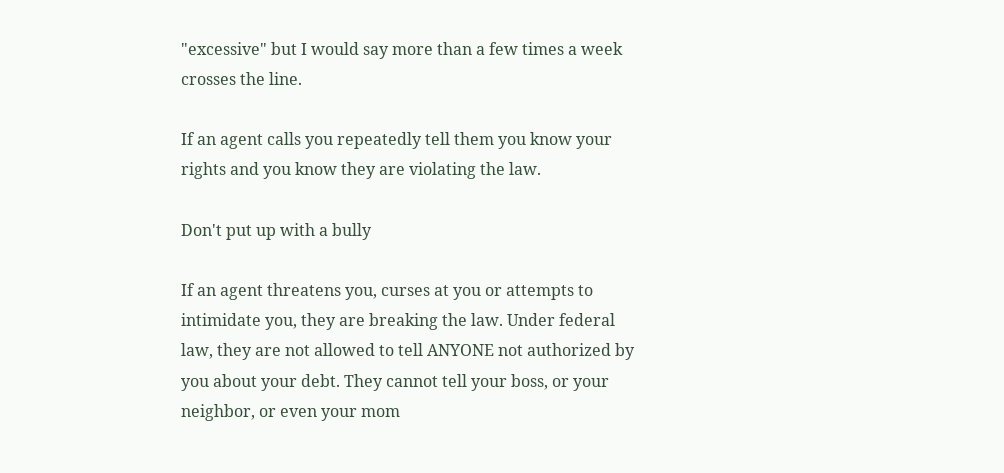"excessive" but I would say more than a few times a week crosses the line.

If an agent calls you repeatedly tell them you know your rights and you know they are violating the law.

Don't put up with a bully

If an agent threatens you, curses at you or attempts to intimidate you, they are breaking the law. Under federal law, they are not allowed to tell ANYONE not authorized by you about your debt. They cannot tell your boss, or your neighbor, or even your mom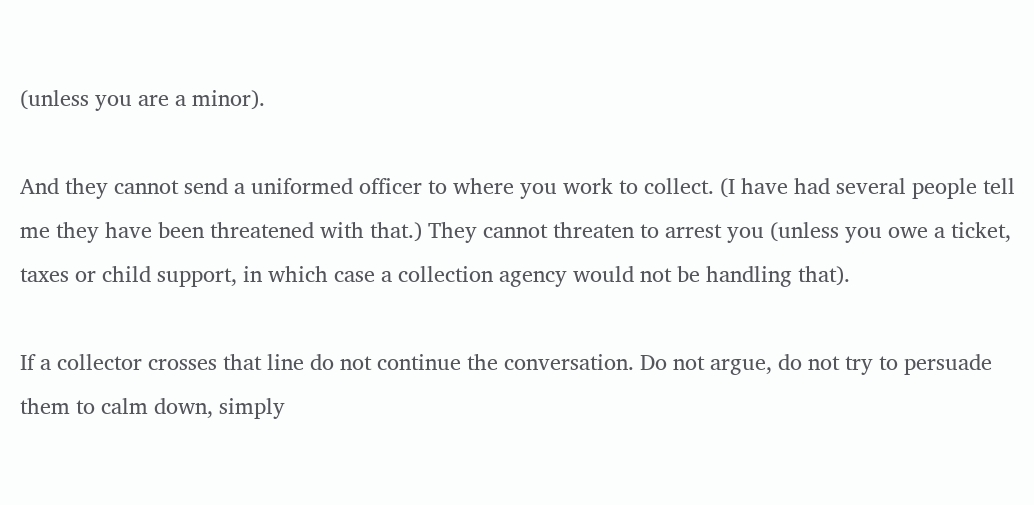(unless you are a minor).

And they cannot send a uniformed officer to where you work to collect. (I have had several people tell me they have been threatened with that.) They cannot threaten to arrest you (unless you owe a ticket, taxes or child support, in which case a collection agency would not be handling that).

If a collector crosses that line do not continue the conversation. Do not argue, do not try to persuade them to calm down, simply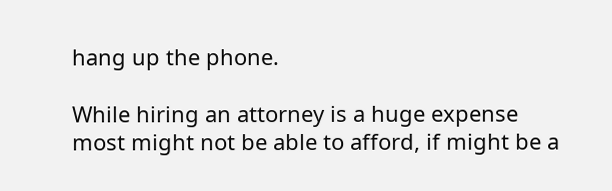hang up the phone.

While hiring an attorney is a huge expense most might not be able to afford, if might be a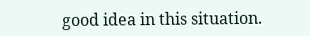good idea in this situation.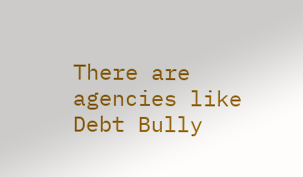There are agencies like Debt Bully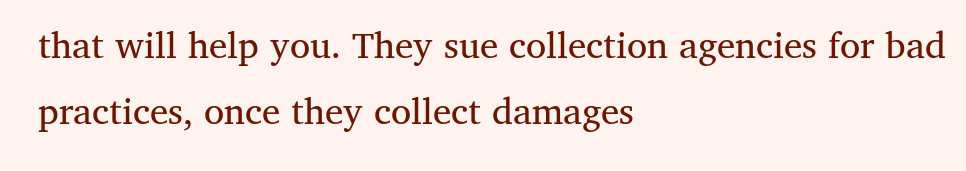that will help you. They sue collection agencies for bad practices, once they collect damages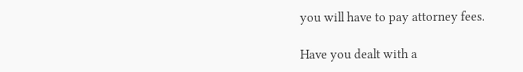you will have to pay attorney fees.

Have you dealt with a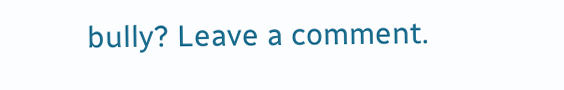bully? Leave a comment.